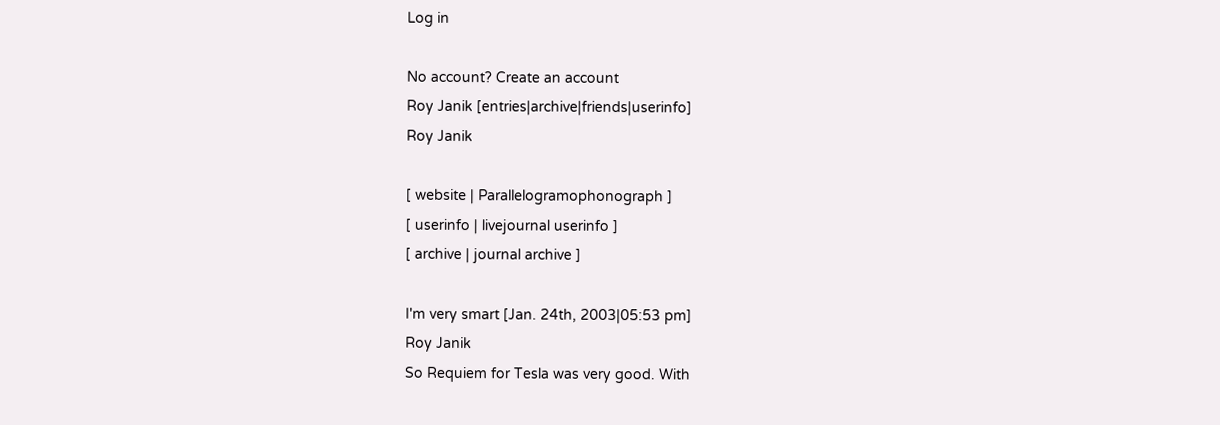Log in

No account? Create an account
Roy Janik [entries|archive|friends|userinfo]
Roy Janik

[ website | Parallelogramophonograph ]
[ userinfo | livejournal userinfo ]
[ archive | journal archive ]

I'm very smart [Jan. 24th, 2003|05:53 pm]
Roy Janik
So Requiem for Tesla was very good. With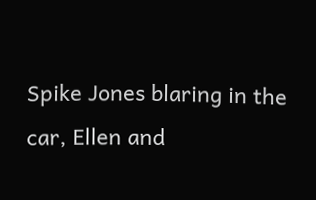Spike Jones blaring in the car, Ellen and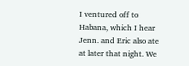I ventured off to Habana, which I hear Jenn. and Eric also ate at later that night. We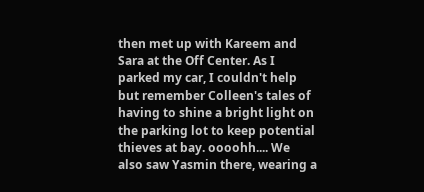then met up with Kareem and Sara at the Off Center. As I parked my car, I couldn't help but remember Colleen's tales of having to shine a bright light on the parking lot to keep potential thieves at bay. oooohh.... We also saw Yasmin there, wearing a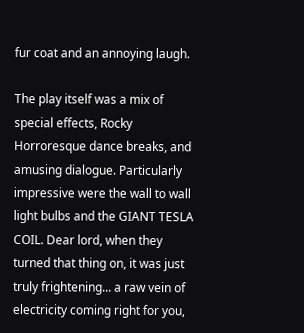fur coat and an annoying laugh.

The play itself was a mix of special effects, Rocky Horroresque dance breaks, and amusing dialogue. Particularly impressive were the wall to wall light bulbs and the GIANT TESLA COIL. Dear lord, when they turned that thing on, it was just truly frightening... a raw vein of electricity coming right for you,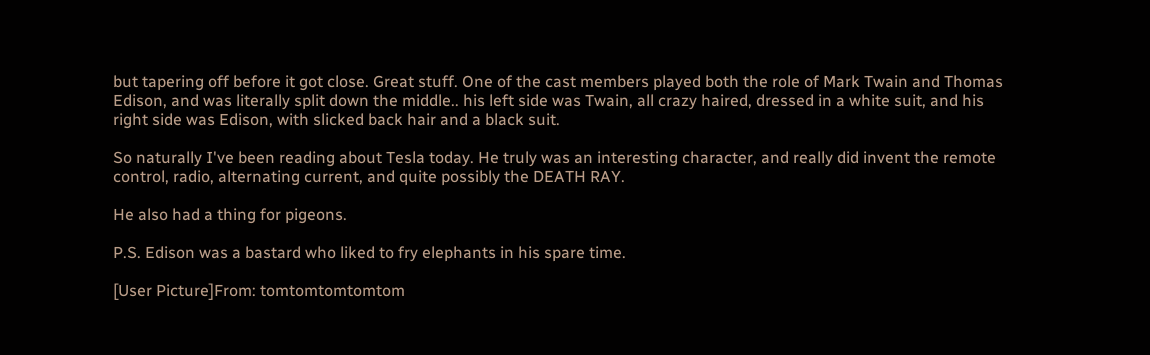but tapering off before it got close. Great stuff. One of the cast members played both the role of Mark Twain and Thomas Edison, and was literally split down the middle.. his left side was Twain, all crazy haired, dressed in a white suit, and his right side was Edison, with slicked back hair and a black suit.

So naturally I've been reading about Tesla today. He truly was an interesting character, and really did invent the remote control, radio, alternating current, and quite possibly the DEATH RAY.

He also had a thing for pigeons.

P.S. Edison was a bastard who liked to fry elephants in his spare time.

[User Picture]From: tomtomtomtomtom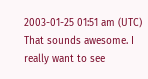2003-01-25 01:51 am (UTC)
That sounds awesome. I really want to see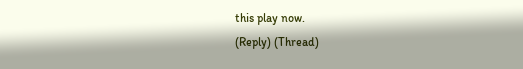this play now.
(Reply) (Thread)